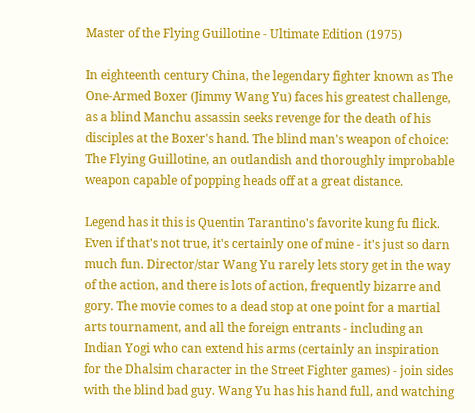Master of the Flying Guillotine - Ultimate Edition (1975)

In eighteenth century China, the legendary fighter known as The One-Armed Boxer (Jimmy Wang Yu) faces his greatest challenge, as a blind Manchu assassin seeks revenge for the death of his disciples at the Boxer's hand. The blind man's weapon of choice: The Flying Guillotine, an outlandish and thoroughly improbable weapon capable of popping heads off at a great distance.

Legend has it this is Quentin Tarantino's favorite kung fu flick. Even if that's not true, it's certainly one of mine - it's just so darn much fun. Director/star Wang Yu rarely lets story get in the way of the action, and there is lots of action, frequently bizarre and gory. The movie comes to a dead stop at one point for a martial arts tournament, and all the foreign entrants - including an Indian Yogi who can extend his arms (certainly an inspiration for the Dhalsim character in the Street Fighter games) - join sides with the blind bad guy. Wang Yu has his hand full, and watching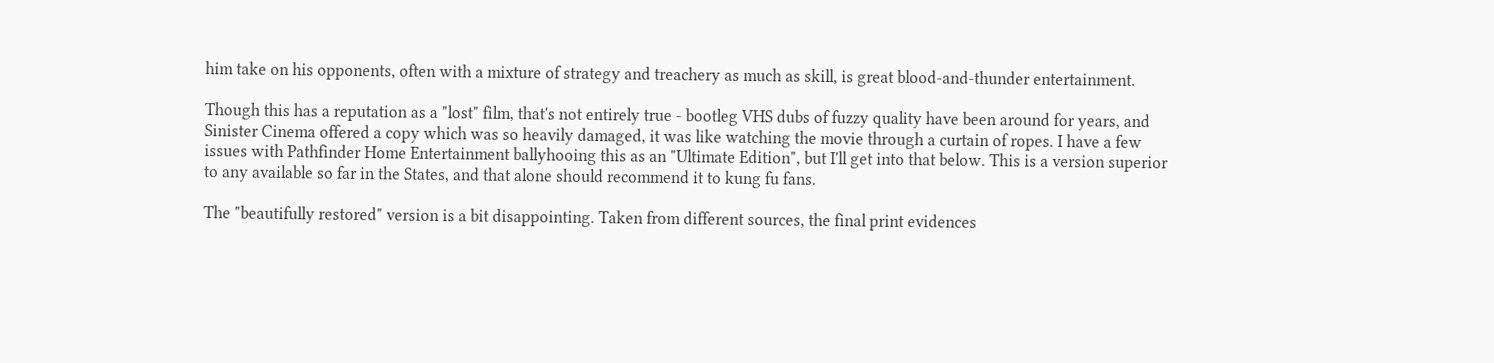him take on his opponents, often with a mixture of strategy and treachery as much as skill, is great blood-and-thunder entertainment.

Though this has a reputation as a "lost" film, that's not entirely true - bootleg VHS dubs of fuzzy quality have been around for years, and Sinister Cinema offered a copy which was so heavily damaged, it was like watching the movie through a curtain of ropes. I have a few issues with Pathfinder Home Entertainment ballyhooing this as an "Ultimate Edition", but I'll get into that below. This is a version superior to any available so far in the States, and that alone should recommend it to kung fu fans.

The "beautifully restored" version is a bit disappointing. Taken from different sources, the final print evidences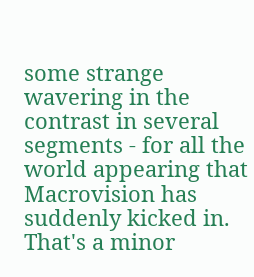some strange wavering in the contrast in several segments - for all the world appearing that Macrovision has suddenly kicked in. That's a minor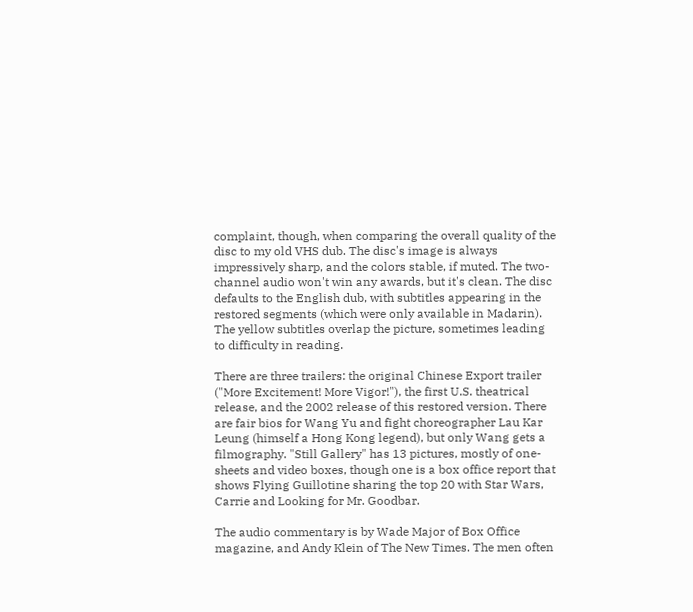complaint, though, when comparing the overall quality of the disc to my old VHS dub. The disc's image is always impressively sharp, and the colors stable, if muted. The two-channel audio won't win any awards, but it's clean. The disc defaults to the English dub, with subtitles appearing in the restored segments (which were only available in Madarin). The yellow subtitles overlap the picture, sometimes leading to difficulty in reading.

There are three trailers: the original Chinese Export trailer ("More Excitement! More Vigor!"), the first U.S. theatrical release, and the 2002 release of this restored version. There are fair bios for Wang Yu and fight choreographer Lau Kar Leung (himself a Hong Kong legend), but only Wang gets a filmography. "Still Gallery" has 13 pictures, mostly of one-sheets and video boxes, though one is a box office report that shows Flying Guillotine sharing the top 20 with Star Wars, Carrie and Looking for Mr. Goodbar.

The audio commentary is by Wade Major of Box Office magazine, and Andy Klein of The New Times. The men often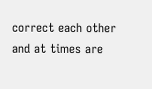correct each other and at times are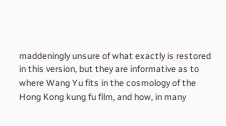maddeningly unsure of what exactly is restored in this version, but they are informative as to where Wang Yu fits in the cosmology of the Hong Kong kung fu film, and how, in many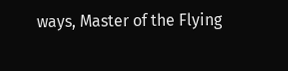ways, Master of the Flying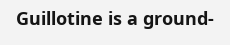Guillotine is a ground-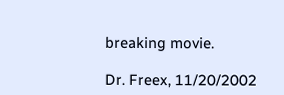breaking movie.

Dr. Freex, 11/20/2002